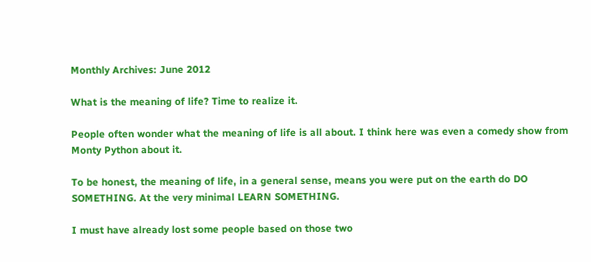Monthly Archives: June 2012

What is the meaning of life? Time to realize it.

People often wonder what the meaning of life is all about. I think here was even a comedy show from Monty Python about it.

To be honest, the meaning of life, in a general sense, means you were put on the earth do DO SOMETHING. At the very minimal LEARN SOMETHING.

I must have already lost some people based on those two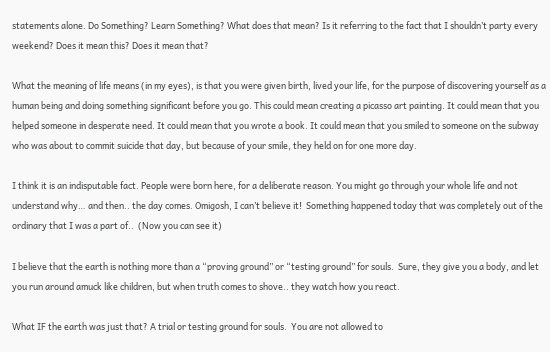statements alone. Do Something? Learn Something? What does that mean? Is it referring to the fact that I shouldn’t party every weekend? Does it mean this? Does it mean that?

What the meaning of life means (in my eyes), is that you were given birth, lived your life, for the purpose of discovering yourself as a human being and doing something significant before you go. This could mean creating a picasso art painting. It could mean that you helped someone in desperate need. It could mean that you wrote a book. It could mean that you smiled to someone on the subway who was about to commit suicide that day, but because of your smile, they held on for one more day.

I think it is an indisputable fact. People were born here, for a deliberate reason. You might go through your whole life and not understand why… and then.. the day comes. Omigosh, I can’t believe it!  Something happened today that was completely out of the ordinary that I was a part of..  (Now you can see it)

I believe that the earth is nothing more than a “proving ground” or “testing ground” for souls.  Sure, they give you a body, and let you run around amuck like children, but when truth comes to shove.. they watch how you react.

What IF the earth was just that? A trial or testing ground for souls.  You are not allowed to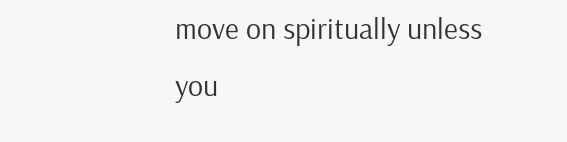move on spiritually unless you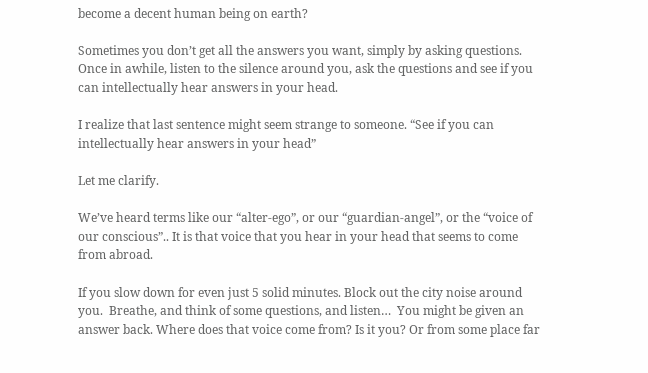become a decent human being on earth?

Sometimes you don’t get all the answers you want, simply by asking questions. Once in awhile, listen to the silence around you, ask the questions and see if you can intellectually hear answers in your head.

I realize that last sentence might seem strange to someone. “See if you can intellectually hear answers in your head”

Let me clarify.

We’ve heard terms like our “alter-ego”, or our “guardian-angel”, or the “voice of our conscious”.. It is that voice that you hear in your head that seems to come from abroad.

If you slow down for even just 5 solid minutes. Block out the city noise around you.  Breathe, and think of some questions, and listen…  You might be given an answer back. Where does that voice come from? Is it you? Or from some place far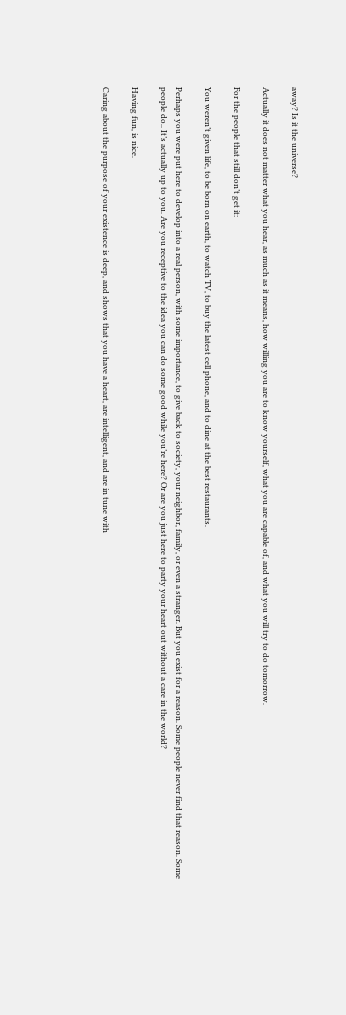away? Is it the universe?

Actually it does not matter what you hear, as much as it means, how willing you are to know yourself, what you are capable of, and what you will try to do tomorrow.

For the people that still don’t get it:

You weren’t given life, to be born on earth, to watch TV, to buy the latest cell phone, and to dine at the best restaurants.

Perhaps you were put here to develop into a real person, with some importance, to give back to society, your neighbor, family, or even a stranger. But you exist for a reason. Some people never find that reason. Some people do.. It’s actually up to you. Are you receptive to the idea you can do some good while you’re here? Or are you just here to party your heart out without a care in the world?

Having fun, is nice.

Caring about the purpose of your existence is deep, and shows that you have a heart, are intelligent, and are in tune with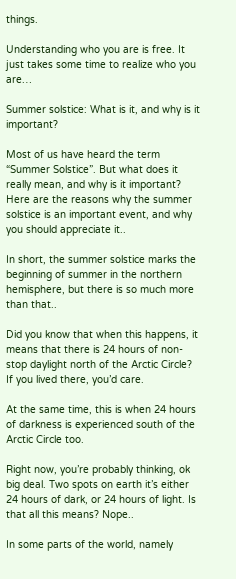things.

Understanding who you are is free. It just takes some time to realize who you are…

Summer solstice: What is it, and why is it important?

Most of us have heard the term “Summer Solstice”. But what does it really mean, and why is it important?  Here are the reasons why the summer solstice is an important event, and why you should appreciate it..

In short, the summer solstice marks the beginning of summer in the northern hemisphere, but there is so much more than that..

Did you know that when this happens, it means that there is 24 hours of non-stop daylight north of the Arctic Circle?  If you lived there, you’d care.

At the same time, this is when 24 hours of darkness is experienced south of the Arctic Circle too.

Right now, you’re probably thinking, ok big deal. Two spots on earth it’s either 24 hours of dark, or 24 hours of light. Is that all this means? Nope..

In some parts of the world, namely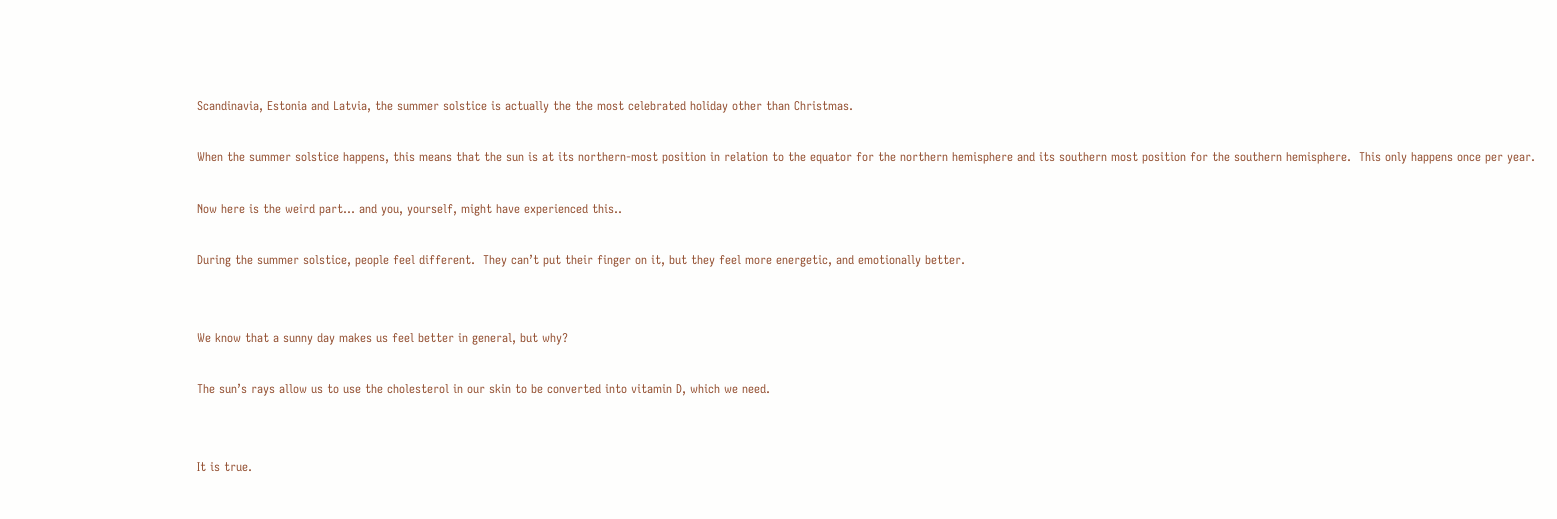Scandinavia, Estonia and Latvia, the summer solstice is actually the the most celebrated holiday other than Christmas.

When the summer solstice happens, this means that the sun is at its northern-most position in relation to the equator for the northern hemisphere and its southern most position for the southern hemisphere.  This only happens once per year.

Now here is the weird part… and you, yourself, might have experienced this..

During the summer solstice, people feel different.  They can’t put their finger on it, but they feel more energetic, and emotionally better.


We know that a sunny day makes us feel better in general, but why?

The sun’s rays allow us to use the cholesterol in our skin to be converted into vitamin D, which we need.


It is true.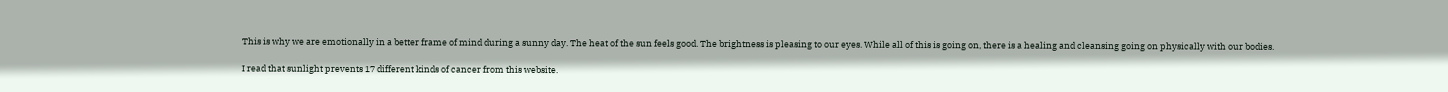This is why we are emotionally in a better frame of mind during a sunny day. The heat of the sun feels good. The brightness is pleasing to our eyes. While all of this is going on, there is a healing and cleansing going on physically with our bodies.

I read that sunlight prevents 17 different kinds of cancer from this website.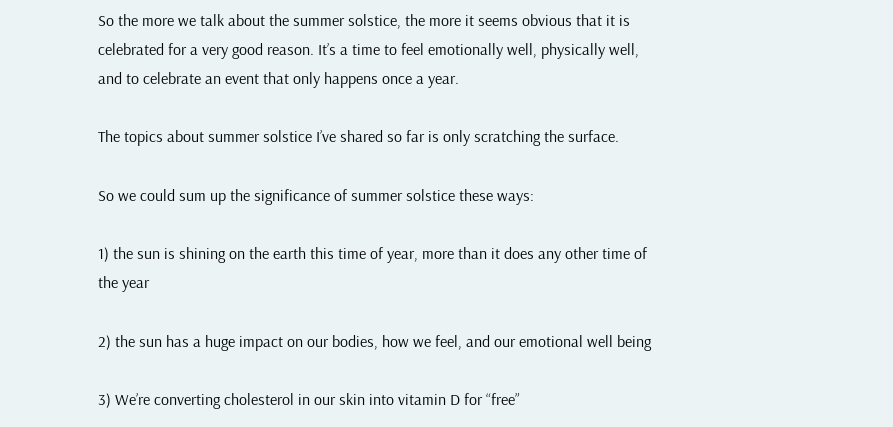So the more we talk about the summer solstice, the more it seems obvious that it is celebrated for a very good reason. It’s a time to feel emotionally well, physically well, and to celebrate an event that only happens once a year.

The topics about summer solstice I’ve shared so far is only scratching the surface.

So we could sum up the significance of summer solstice these ways:

1) the sun is shining on the earth this time of year, more than it does any other time of the year

2) the sun has a huge impact on our bodies, how we feel, and our emotional well being

3) We’re converting cholesterol in our skin into vitamin D for “free”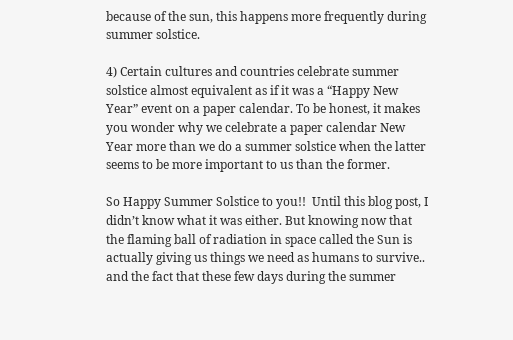because of the sun, this happens more frequently during summer solstice.

4) Certain cultures and countries celebrate summer solstice almost equivalent as if it was a “Happy New Year” event on a paper calendar. To be honest, it makes you wonder why we celebrate a paper calendar New Year more than we do a summer solstice when the latter seems to be more important to us than the former.

So Happy Summer Solstice to you!!  Until this blog post, I didn’t know what it was either. But knowing now that the flaming ball of radiation in space called the Sun is actually giving us things we need as humans to survive.. and the fact that these few days during the summer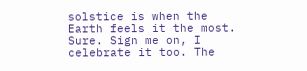solstice is when the Earth feels it the most. Sure. Sign me on, I celebrate it too. The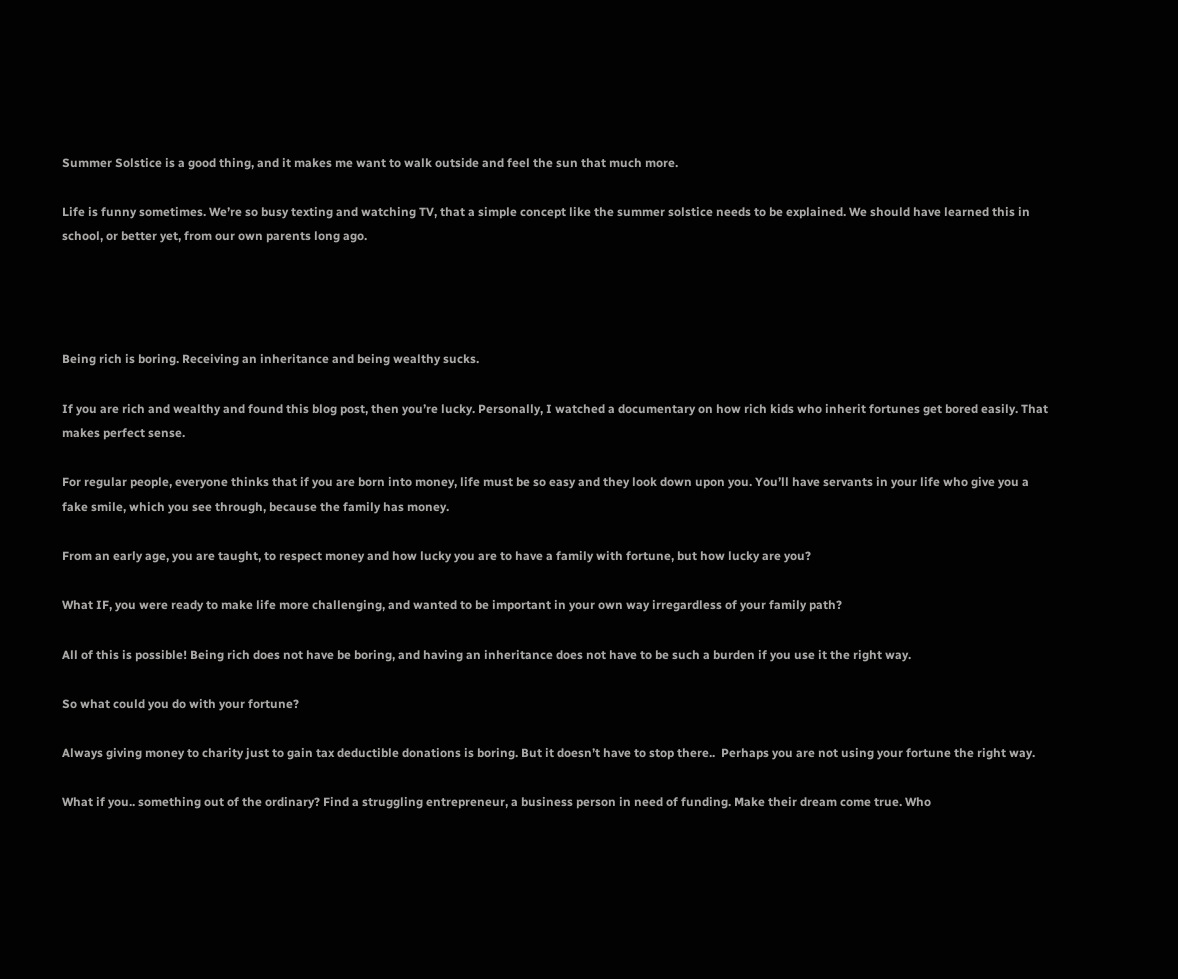Summer Solstice is a good thing, and it makes me want to walk outside and feel the sun that much more.

Life is funny sometimes. We’re so busy texting and watching TV, that a simple concept like the summer solstice needs to be explained. We should have learned this in school, or better yet, from our own parents long ago.




Being rich is boring. Receiving an inheritance and being wealthy sucks.

If you are rich and wealthy and found this blog post, then you’re lucky. Personally, I watched a documentary on how rich kids who inherit fortunes get bored easily. That makes perfect sense.

For regular people, everyone thinks that if you are born into money, life must be so easy and they look down upon you. You’ll have servants in your life who give you a fake smile, which you see through, because the family has money.

From an early age, you are taught, to respect money and how lucky you are to have a family with fortune, but how lucky are you?

What IF, you were ready to make life more challenging, and wanted to be important in your own way irregardless of your family path?

All of this is possible! Being rich does not have be boring, and having an inheritance does not have to be such a burden if you use it the right way.

So what could you do with your fortune?

Always giving money to charity just to gain tax deductible donations is boring. But it doesn’t have to stop there..  Perhaps you are not using your fortune the right way.

What if you.. something out of the ordinary? Find a struggling entrepreneur, a business person in need of funding. Make their dream come true. Who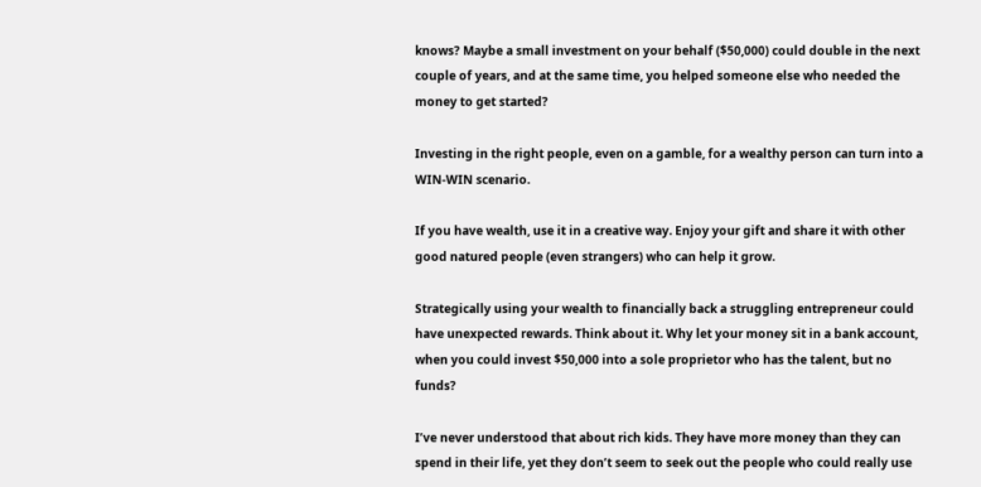knows? Maybe a small investment on your behalf ($50,000) could double in the next couple of years, and at the same time, you helped someone else who needed the money to get started?

Investing in the right people, even on a gamble, for a wealthy person can turn into a WIN-WIN scenario.

If you have wealth, use it in a creative way. Enjoy your gift and share it with other good natured people (even strangers) who can help it grow.

Strategically using your wealth to financially back a struggling entrepreneur could have unexpected rewards. Think about it. Why let your money sit in a bank account, when you could invest $50,000 into a sole proprietor who has the talent, but no funds?

I’ve never understood that about rich kids. They have more money than they can spend in their life, yet they don’t seem to seek out the people who could really use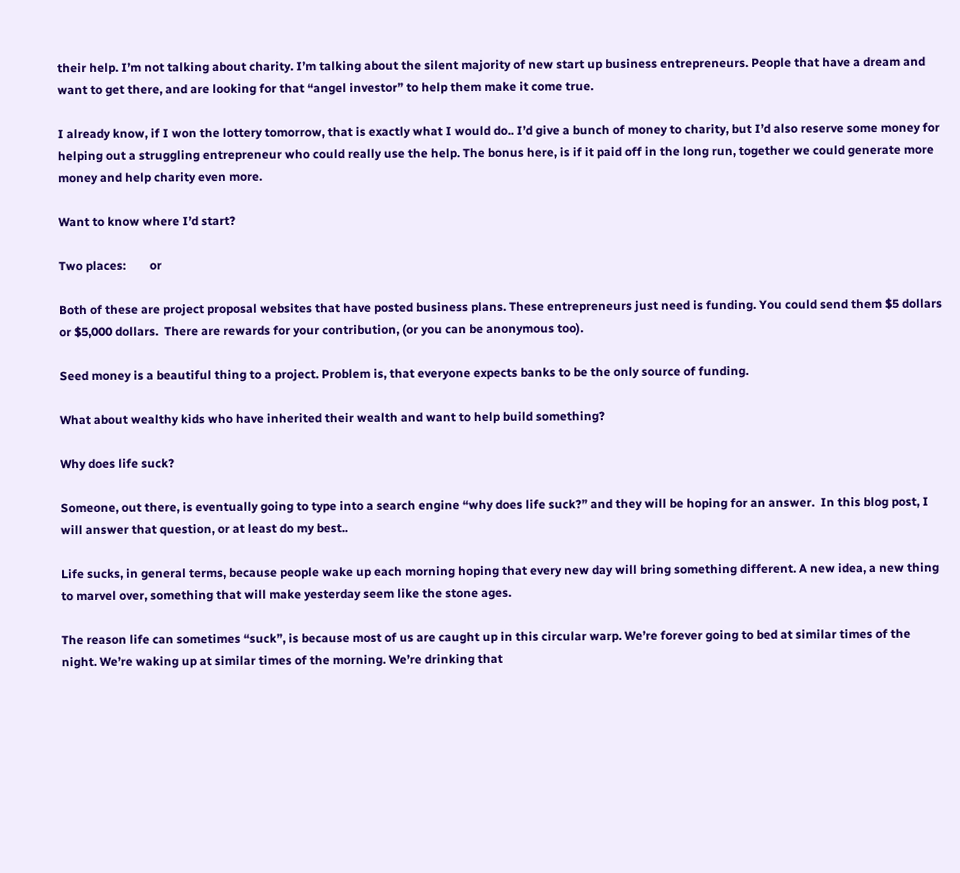their help. I’m not talking about charity. I’m talking about the silent majority of new start up business entrepreneurs. People that have a dream and want to get there, and are looking for that “angel investor” to help them make it come true.

I already know, if I won the lottery tomorrow, that is exactly what I would do.. I’d give a bunch of money to charity, but I’d also reserve some money for helping out a struggling entrepreneur who could really use the help. The bonus here, is if it paid off in the long run, together we could generate more money and help charity even more.

Want to know where I’d start?

Two places:        or

Both of these are project proposal websites that have posted business plans. These entrepreneurs just need is funding. You could send them $5 dollars or $5,000 dollars.  There are rewards for your contribution, (or you can be anonymous too).

Seed money is a beautiful thing to a project. Problem is, that everyone expects banks to be the only source of funding.

What about wealthy kids who have inherited their wealth and want to help build something?

Why does life suck?

Someone, out there, is eventually going to type into a search engine “why does life suck?” and they will be hoping for an answer.  In this blog post, I will answer that question, or at least do my best..

Life sucks, in general terms, because people wake up each morning hoping that every new day will bring something different. A new idea, a new thing to marvel over, something that will make yesterday seem like the stone ages.

The reason life can sometimes “suck”, is because most of us are caught up in this circular warp. We’re forever going to bed at similar times of the night. We’re waking up at similar times of the morning. We’re drinking that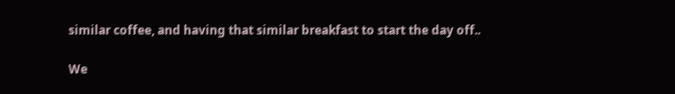similar coffee, and having that similar breakfast to start the day off..

We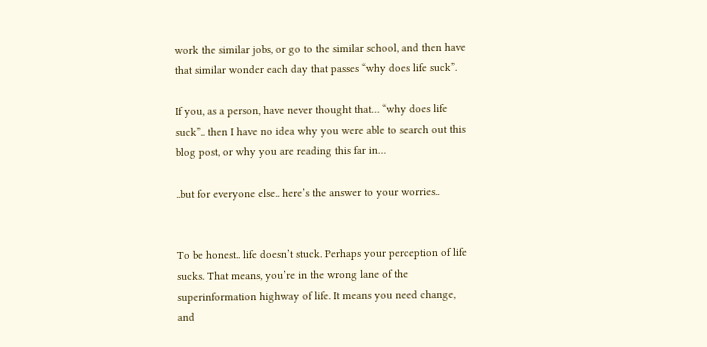work the similar jobs, or go to the similar school, and then have that similar wonder each day that passes “why does life suck”.

If you, as a person, have never thought that… “why does life suck”.. then I have no idea why you were able to search out this blog post, or why you are reading this far in…

..but for everyone else.. here’s the answer to your worries..


To be honest.. life doesn’t stuck. Perhaps your perception of life sucks. That means, you’re in the wrong lane of the superinformation highway of life. It means you need change, and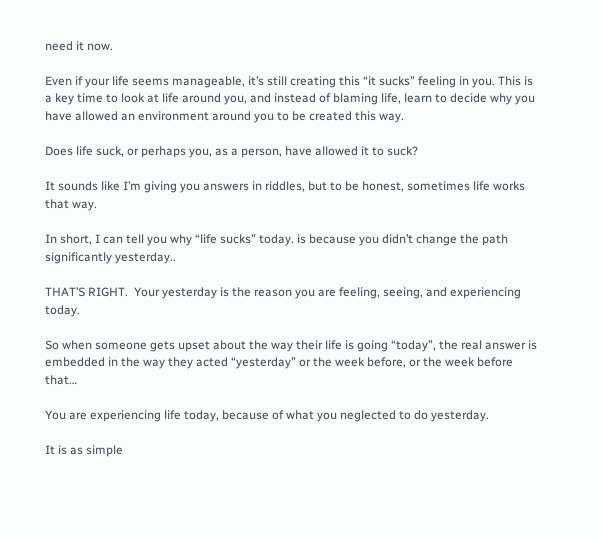need it now.

Even if your life seems manageable, it’s still creating this “it sucks” feeling in you. This is a key time to look at life around you, and instead of blaming life, learn to decide why you have allowed an environment around you to be created this way.

Does life suck, or perhaps you, as a person, have allowed it to suck?

It sounds like I’m giving you answers in riddles, but to be honest, sometimes life works that way.

In short, I can tell you why “life sucks” today. is because you didn’t change the path significantly yesterday..

THAT’S RIGHT.  Your yesterday is the reason you are feeling, seeing, and experiencing today.

So when someone gets upset about the way their life is going “today”, the real answer is embedded in the way they acted “yesterday” or the week before, or the week before that…

You are experiencing life today, because of what you neglected to do yesterday.

It is as simple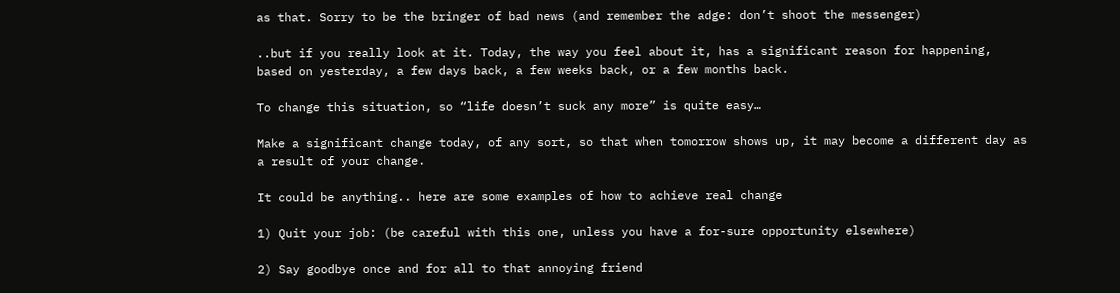as that. Sorry to be the bringer of bad news (and remember the adge: don’t shoot the messenger)

..but if you really look at it. Today, the way you feel about it, has a significant reason for happening, based on yesterday, a few days back, a few weeks back, or a few months back.

To change this situation, so “life doesn’t suck any more” is quite easy…

Make a significant change today, of any sort, so that when tomorrow shows up, it may become a different day as a result of your change.

It could be anything.. here are some examples of how to achieve real change

1) Quit your job: (be careful with this one, unless you have a for-sure opportunity elsewhere)

2) Say goodbye once and for all to that annoying friend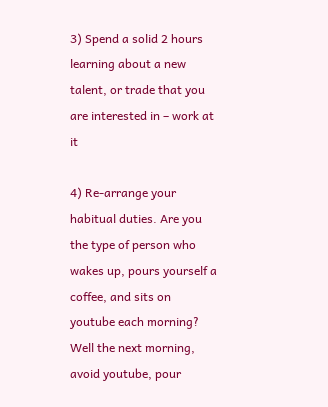3) Spend a solid 2 hours learning about a new talent, or trade that you are interested in – work at it

4) Re-arrange your habitual duties. Are you the type of person who wakes up, pours yourself a coffee, and sits on youtube each morning? Well the next morning, avoid youtube, pour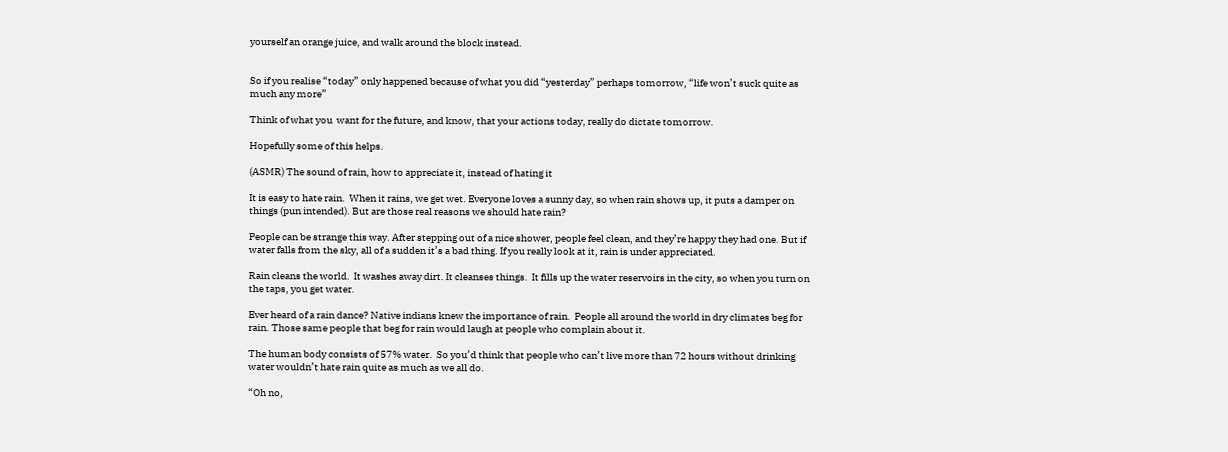yourself an orange juice, and walk around the block instead.


So if you realise “today” only happened because of what you did “yesterday” perhaps tomorrow, “life won’t suck quite as much any more”

Think of what you  want for the future, and know, that your actions today, really do dictate tomorrow.

Hopefully some of this helps.

(ASMR) The sound of rain, how to appreciate it, instead of hating it

It is easy to hate rain.  When it rains, we get wet. Everyone loves a sunny day, so when rain shows up, it puts a damper on things (pun intended). But are those real reasons we should hate rain?

People can be strange this way. After stepping out of a nice shower, people feel clean, and they’re happy they had one. But if water falls from the sky, all of a sudden it’s a bad thing. If you really look at it, rain is under appreciated.

Rain cleans the world.  It washes away dirt. It cleanses things.  It fills up the water reservoirs in the city, so when you turn on the taps, you get water.

Ever heard of a rain dance? Native indians knew the importance of rain.  People all around the world in dry climates beg for rain. Those same people that beg for rain would laugh at people who complain about it.

The human body consists of 57% water.  So you’d think that people who can’t live more than 72 hours without drinking water wouldn’t hate rain quite as much as we all do.

“Oh no,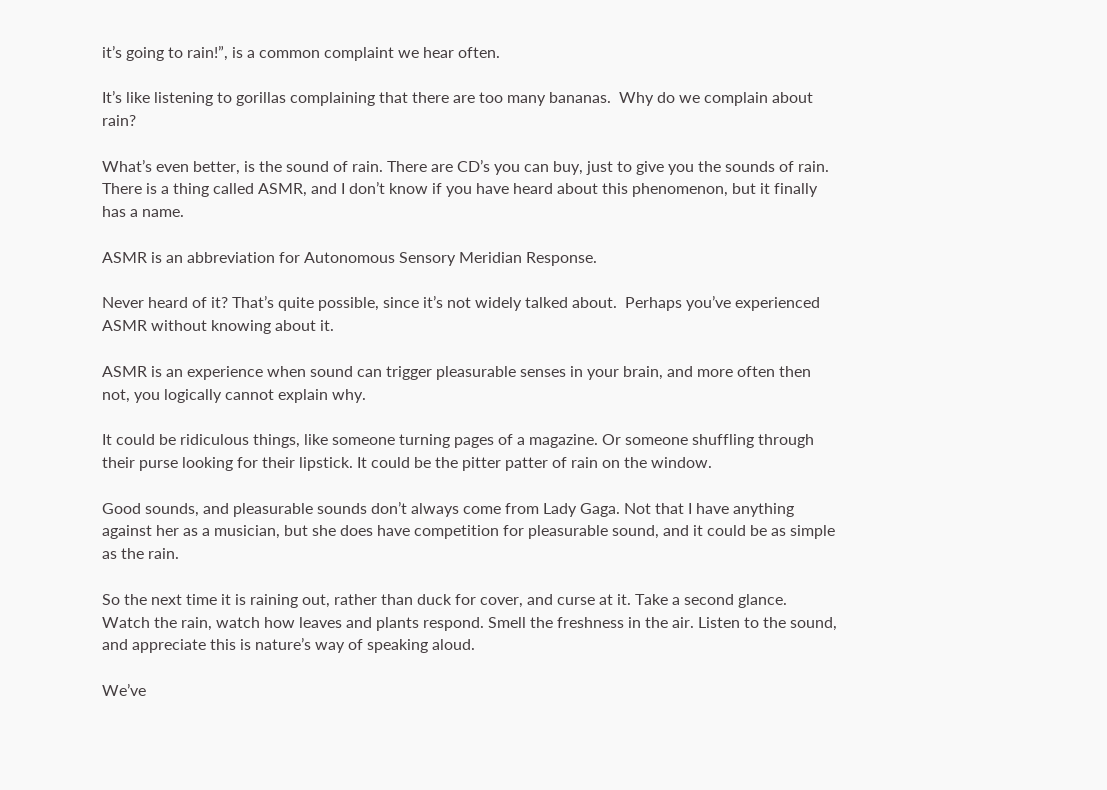it’s going to rain!”, is a common complaint we hear often.

It’s like listening to gorillas complaining that there are too many bananas.  Why do we complain about rain?

What’s even better, is the sound of rain. There are CD’s you can buy, just to give you the sounds of rain. There is a thing called ASMR, and I don’t know if you have heard about this phenomenon, but it finally has a name.

ASMR is an abbreviation for Autonomous Sensory Meridian Response.

Never heard of it? That’s quite possible, since it’s not widely talked about.  Perhaps you’ve experienced ASMR without knowing about it.

ASMR is an experience when sound can trigger pleasurable senses in your brain, and more often then not, you logically cannot explain why.

It could be ridiculous things, like someone turning pages of a magazine. Or someone shuffling through their purse looking for their lipstick. It could be the pitter patter of rain on the window.

Good sounds, and pleasurable sounds don’t always come from Lady Gaga. Not that I have anything against her as a musician, but she does have competition for pleasurable sound, and it could be as simple as the rain.

So the next time it is raining out, rather than duck for cover, and curse at it. Take a second glance.  Watch the rain, watch how leaves and plants respond. Smell the freshness in the air. Listen to the sound, and appreciate this is nature’s way of speaking aloud.

We’ve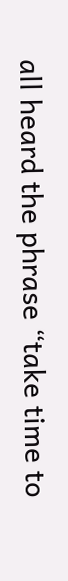all heard the phrase “take time to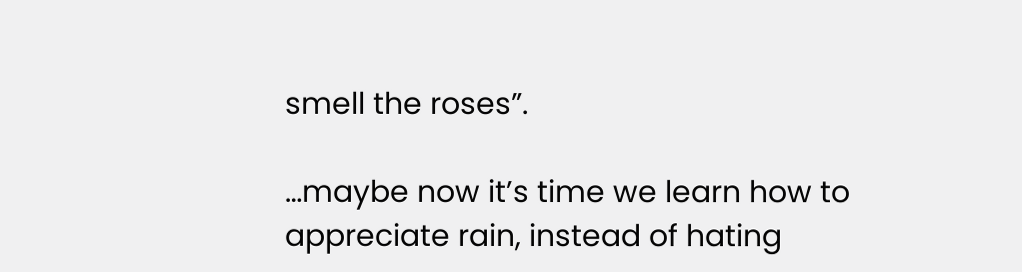smell the roses”.

…maybe now it’s time we learn how to appreciate rain, instead of hating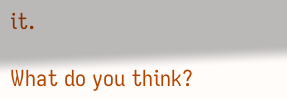it.

What do you think?